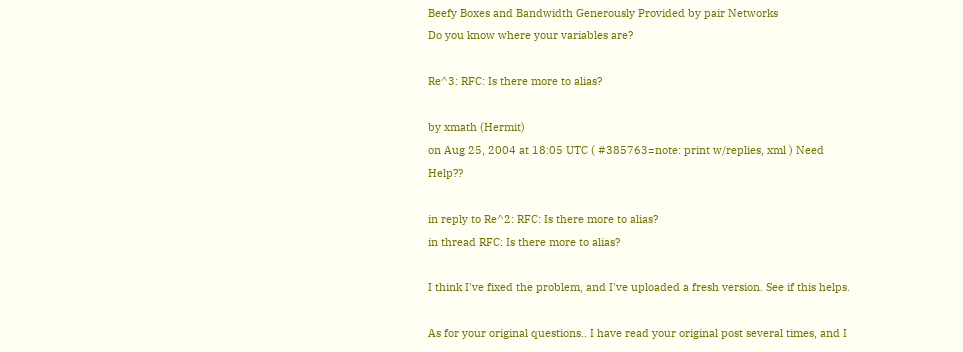Beefy Boxes and Bandwidth Generously Provided by pair Networks
Do you know where your variables are?

Re^3: RFC: Is there more to alias?

by xmath (Hermit)
on Aug 25, 2004 at 18:05 UTC ( #385763=note: print w/replies, xml ) Need Help??

in reply to Re^2: RFC: Is there more to alias?
in thread RFC: Is there more to alias?

I think I've fixed the problem, and I've uploaded a fresh version. See if this helps.

As for your original questions.. I have read your original post several times, and I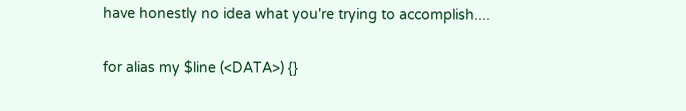have honestly no idea what you're trying to accomplish....

for alias my $line (<DATA>) {}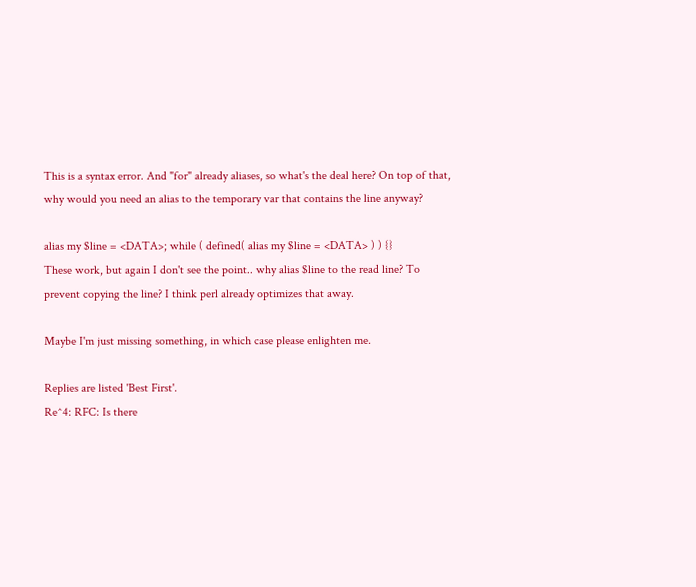This is a syntax error. And "for" already aliases, so what's the deal here? On top of that, why would you need an alias to the temporary var that contains the line anyway?

alias my $line = <DATA>; while ( defined( alias my $line = <DATA> ) ) {}
These work, but again I don't see the point.. why alias $line to the read line? To prevent copying the line? I think perl already optimizes that away.

Maybe I'm just missing something, in which case please enlighten me.

Replies are listed 'Best First'.
Re^4: RFC: Is there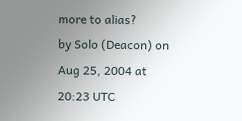more to alias?
by Solo (Deacon) on Aug 25, 2004 at 20:23 UTC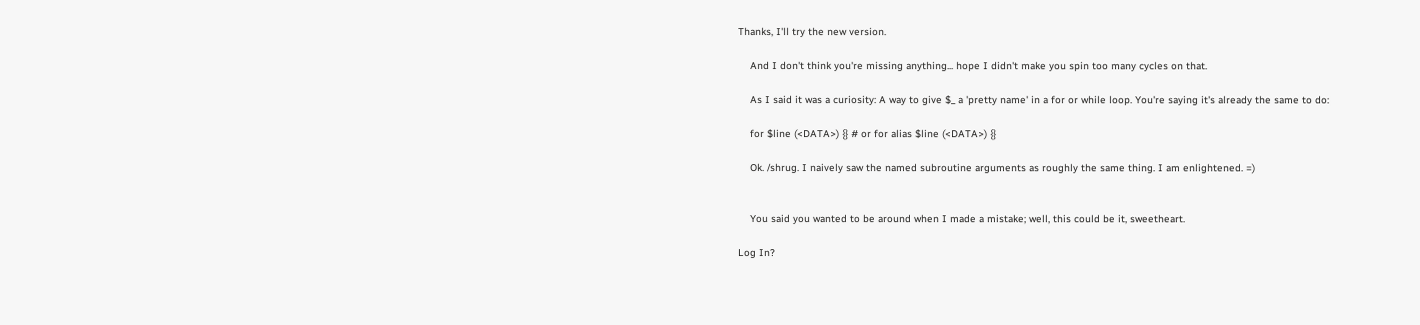Thanks, I'll try the new version.

    And I don't think you're missing anything... hope I didn't make you spin too many cycles on that.

    As I said it was a curiosity: A way to give $_ a 'pretty name' in a for or while loop. You're saying it's already the same to do:

    for $line (<DATA>) {} # or for alias $line (<DATA>) {}

    Ok. /shrug. I naively saw the named subroutine arguments as roughly the same thing. I am enlightened. =)


    You said you wanted to be around when I made a mistake; well, this could be it, sweetheart.

Log In?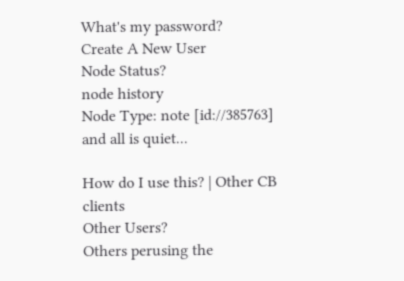What's my password?
Create A New User
Node Status?
node history
Node Type: note [id://385763]
and all is quiet...

How do I use this? | Other CB clients
Other Users?
Others perusing the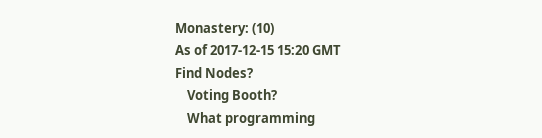Monastery: (10)
As of 2017-12-15 15:20 GMT
Find Nodes?
    Voting Booth?
    What programming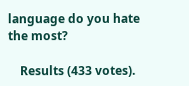language do you hate the most?

    Results (433 votes).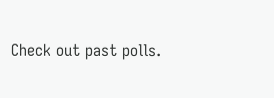Check out past polls.